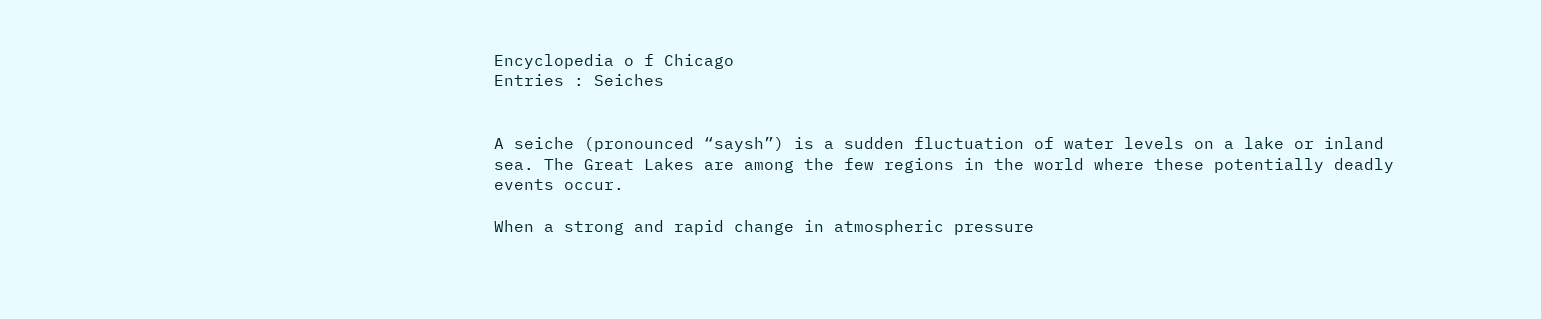Encyclopedia o f Chicago
Entries : Seiches


A seiche (pronounced “saysh”) is a sudden fluctuation of water levels on a lake or inland sea. The Great Lakes are among the few regions in the world where these potentially deadly events occur.

When a strong and rapid change in atmospheric pressure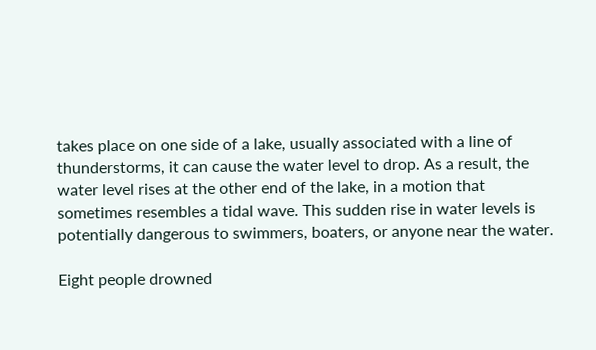takes place on one side of a lake, usually associated with a line of thunderstorms, it can cause the water level to drop. As a result, the water level rises at the other end of the lake, in a motion that sometimes resembles a tidal wave. This sudden rise in water levels is potentially dangerous to swimmers, boaters, or anyone near the water.

Eight people drowned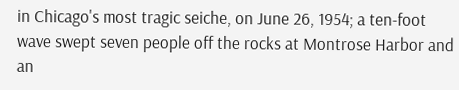in Chicago's most tragic seiche, on June 26, 1954; a ten-foot wave swept seven people off the rocks at Montrose Harbor and an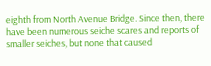eighth from North Avenue Bridge. Since then, there have been numerous seiche scares and reports of smaller seiches, but none that caused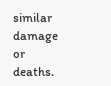similar damage or deaths.